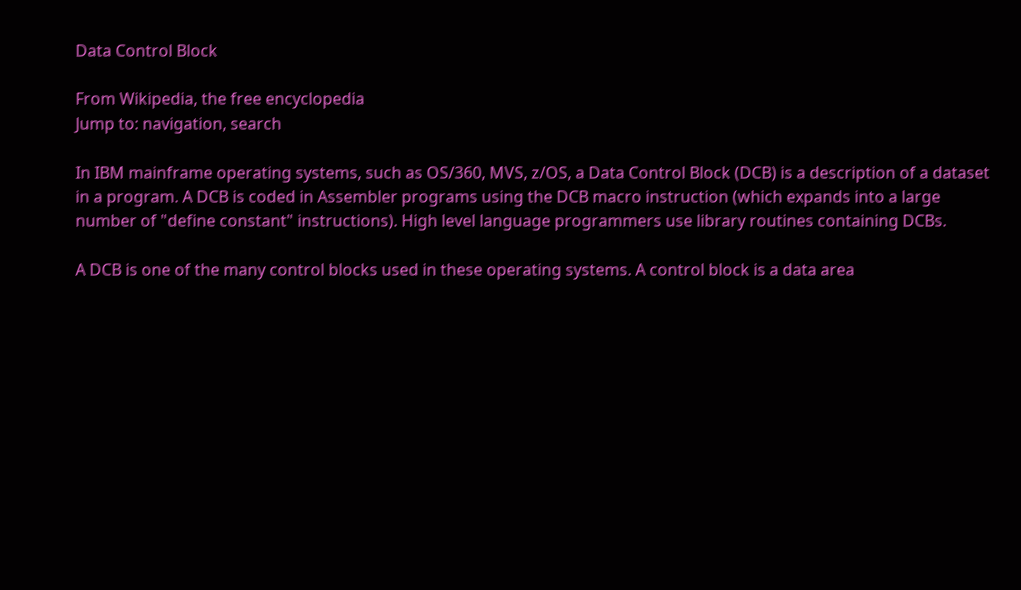Data Control Block

From Wikipedia, the free encyclopedia
Jump to: navigation, search

In IBM mainframe operating systems, such as OS/360, MVS, z/OS, a Data Control Block (DCB) is a description of a dataset in a program. A DCB is coded in Assembler programs using the DCB macro instruction (which expands into a large number of "define constant" instructions). High level language programmers use library routines containing DCBs.

A DCB is one of the many control blocks used in these operating systems. A control block is a data area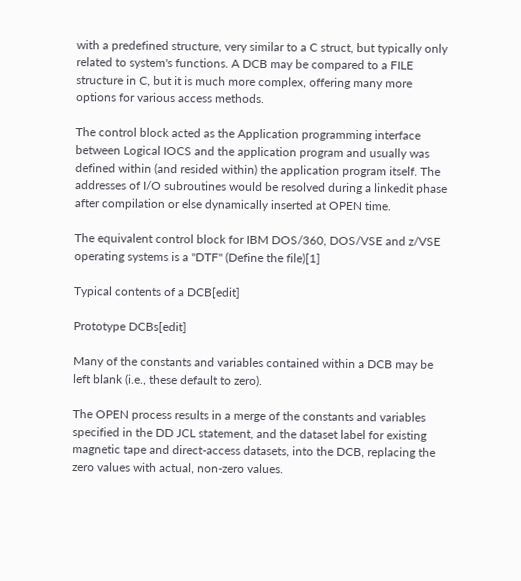with a predefined structure, very similar to a C struct, but typically only related to system's functions. A DCB may be compared to a FILE structure in C, but it is much more complex, offering many more options for various access methods.

The control block acted as the Application programming interface between Logical IOCS and the application program and usually was defined within (and resided within) the application program itself. The addresses of I/O subroutines would be resolved during a linkedit phase after compilation or else dynamically inserted at OPEN time.

The equivalent control block for IBM DOS/360, DOS/VSE and z/VSE operating systems is a "DTF" (Define the file)[1]

Typical contents of a DCB[edit]

Prototype DCBs[edit]

Many of the constants and variables contained within a DCB may be left blank (i.e., these default to zero).

The OPEN process results in a merge of the constants and variables specified in the DD JCL statement, and the dataset label for existing magnetic tape and direct-access datasets, into the DCB, replacing the zero values with actual, non-zero values.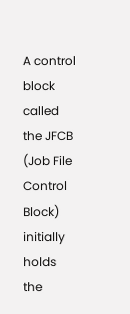A control block called the JFCB (Job File Control Block) initially holds the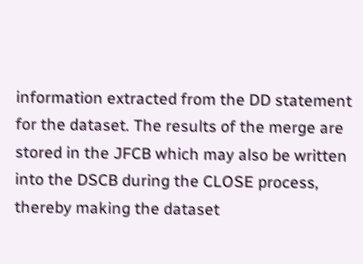information extracted from the DD statement for the dataset. The results of the merge are stored in the JFCB which may also be written into the DSCB during the CLOSE process, thereby making the dataset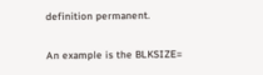definition permanent.

An example is the BLKSIZE=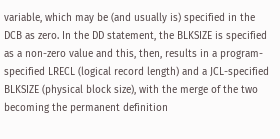variable, which may be (and usually is) specified in the DCB as zero. In the DD statement, the BLKSIZE is specified as a non-zero value and this, then, results in a program-specified LRECL (logical record length) and a JCL-specified BLKSIZE (physical block size), with the merge of the two becoming the permanent definition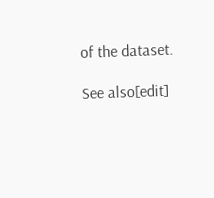of the dataset.

See also[edit]